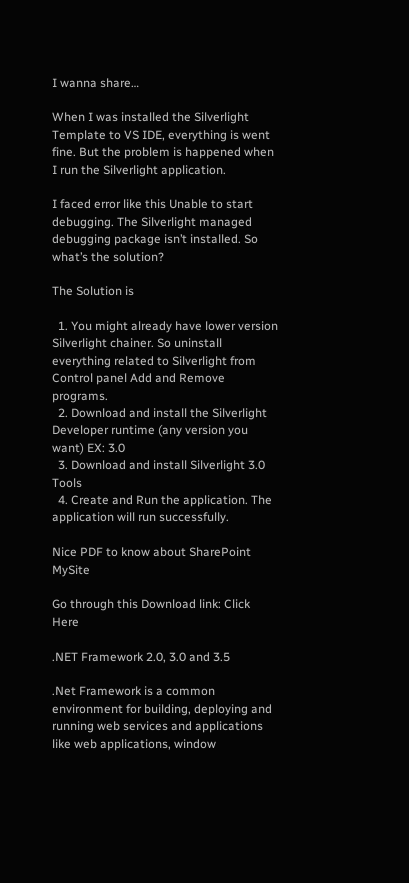I wanna share…

When I was installed the Silverlight Template to VS IDE, everything is went fine. But the problem is happened when I run the Silverlight application.

I faced error like this Unable to start debugging. The Silverlight managed debugging package isn’t installed. So what’s the solution?

The Solution is

  1. You might already have lower version Silverlight chainer. So uninstall everything related to Silverlight from Control panel Add and Remove programs.
  2. Download and install the Silverlight Developer runtime (any version you want) EX: 3.0
  3. Download and install Silverlight 3.0 Tools
  4. Create and Run the application. The application will run successfully.

Nice PDF to know about SharePoint MySite

Go through this Download link: Click Here

.NET Framework 2.0, 3.0 and 3.5

.Net Framework is a common environment for building, deploying and running web services and applications like web applications, window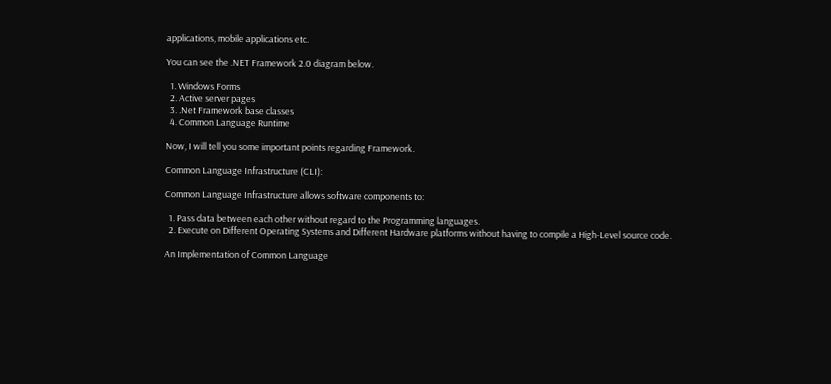applications, mobile applications etc.

You can see the .NET Framework 2.0 diagram below.

  1. Windows Forms
  2. Active server pages
  3. .Net Framework base classes
  4. Common Language Runtime

Now, I will tell you some important points regarding Framework.

Common Language Infrastructure (CLI):

Common Language Infrastructure allows software components to:

  1. Pass data between each other without regard to the Programming languages.
  2. Execute on Different Operating Systems and Different Hardware platforms without having to compile a High-Level source code.

An Implementation of Common Language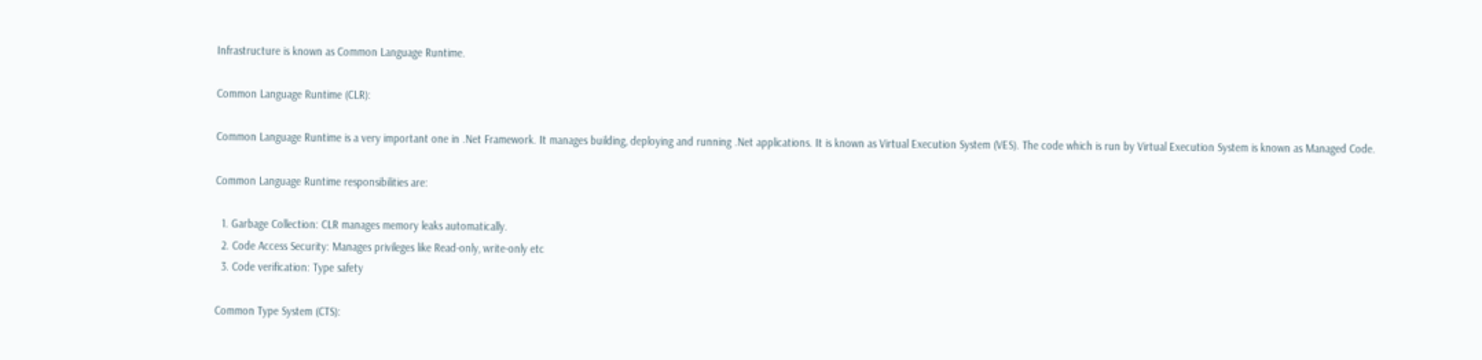Infrastructure is known as Common Language Runtime.

Common Language Runtime (CLR):

Common Language Runtime is a very important one in .Net Framework. It manages building, deploying and running .Net applications. It is known as Virtual Execution System (VES). The code which is run by Virtual Execution System is known as Managed Code.

Common Language Runtime responsibilities are:

  1. Garbage Collection: CLR manages memory leaks automatically.
  2. Code Access Security: Manages privileges like Read-only, write-only etc
  3. Code verification: Type safety

Common Type System (CTS):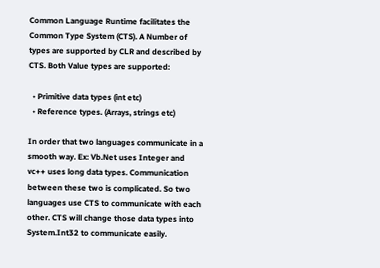Common Language Runtime facilitates the Common Type System (CTS). A Number of types are supported by CLR and described by CTS. Both Value types are supported:

  • Primitive data types (int etc)
  • Reference types. (Arrays, strings etc)

In order that two languages communicate in a smooth way. Ex: Vb.Net uses Integer and vc++ uses long data types. Communication between these two is complicated. So two languages use CTS to communicate with each other. CTS will change those data types into System.Int32 to communicate easily.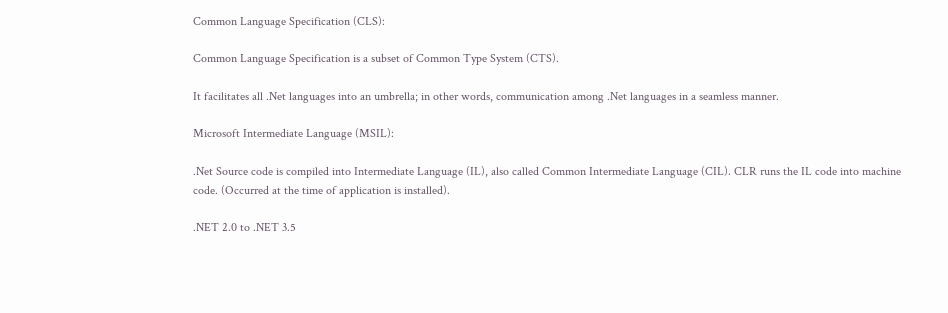Common Language Specification (CLS):

Common Language Specification is a subset of Common Type System (CTS).

It facilitates all .Net languages into an umbrella; in other words, communication among .Net languages in a seamless manner.

Microsoft Intermediate Language (MSIL):

.Net Source code is compiled into Intermediate Language (IL), also called Common Intermediate Language (CIL). CLR runs the IL code into machine code. (Occurred at the time of application is installed).

.NET 2.0 to .NET 3.5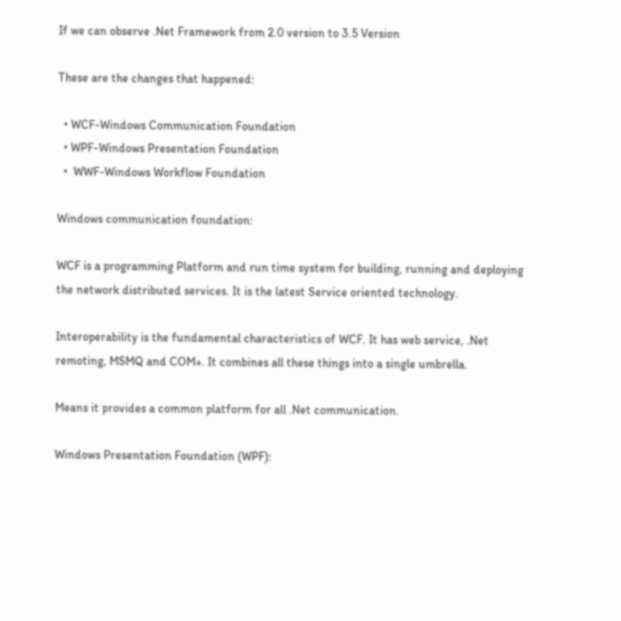If we can observe .Net Framework from 2.0 version to 3.5 Version

These are the changes that happened:

  • WCF-Windows Communication Foundation
  • WPF-Windows Presentation Foundation
  •  WWF-Windows Workflow Foundation

Windows communication foundation:

WCF is a programming Platform and run time system for building, running and deploying the network distributed services. It is the latest Service oriented technology.

Interoperability is the fundamental characteristics of WCF. It has web service, .Net remoting, MSMQ and COM+. It combines all these things into a single umbrella.

Means it provides a common platform for all .Net communication.

Windows Presentation Foundation (WPF):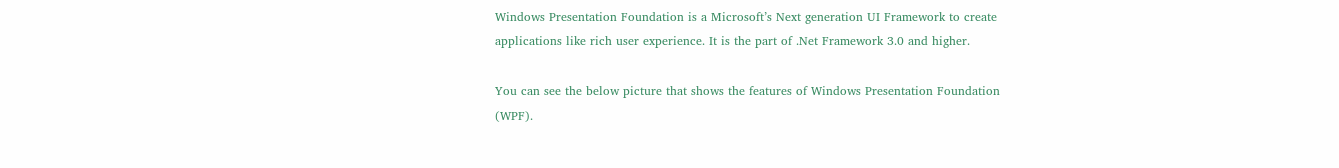Windows Presentation Foundation is a Microsoft’s Next generation UI Framework to create applications like rich user experience. It is the part of .Net Framework 3.0 and higher.

You can see the below picture that shows the features of Windows Presentation Foundation (WPF).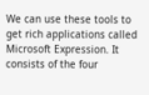We can use these tools to get rich applications called Microsoft Expression. It consists of the four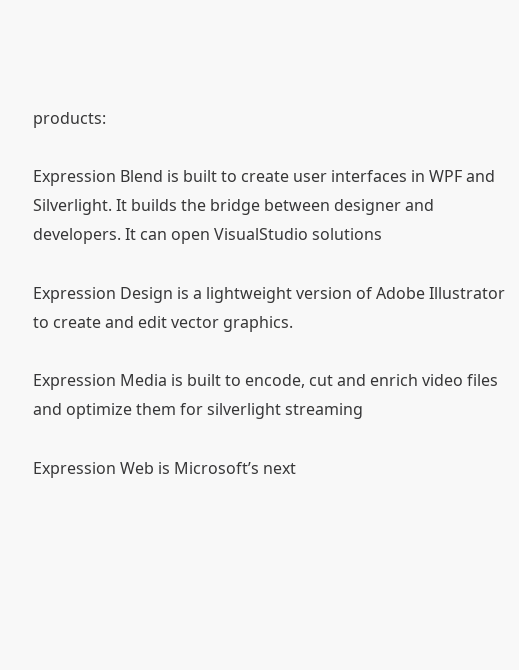products:

Expression Blend is built to create user interfaces in WPF and Silverlight. It builds the bridge between designer and developers. It can open VisualStudio solutions

Expression Design is a lightweight version of Adobe Illustrator to create and edit vector graphics.

Expression Media is built to encode, cut and enrich video files and optimize them for silverlight streaming

Expression Web is Microsoft’s next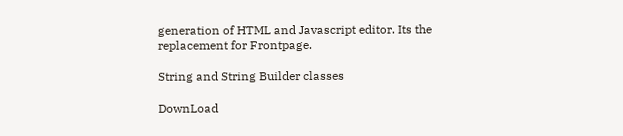generation of HTML and Javascript editor. Its the replacement for Frontpage.

String and String Builder classes

DownLoad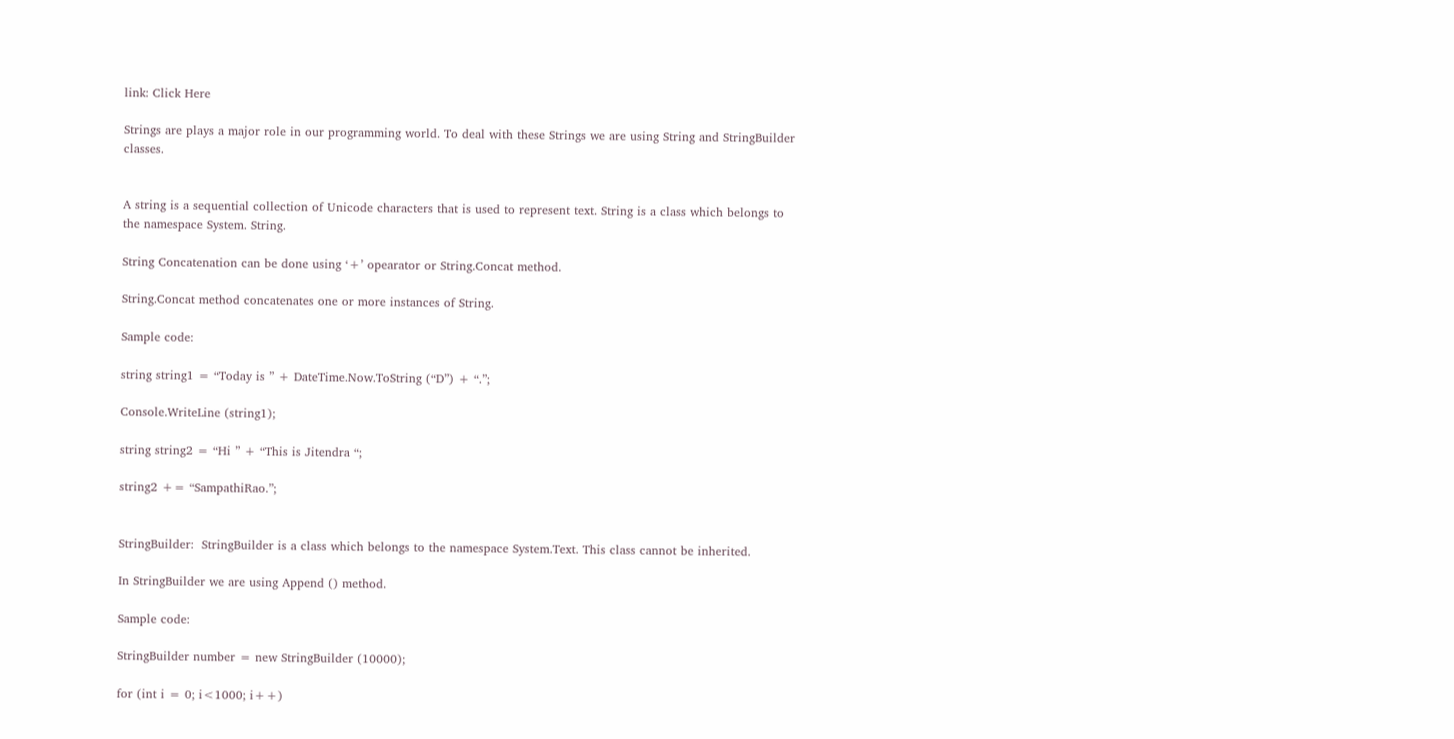link: Click Here

Strings are plays a major role in our programming world. To deal with these Strings we are using String and StringBuilder classes.


A string is a sequential collection of Unicode characters that is used to represent text. String is a class which belongs to the namespace System. String.

String Concatenation can be done using ‘+’ opearator or String.Concat method.

String.Concat method concatenates one or more instances of String.

Sample code:

string string1 = “Today is ” + DateTime.Now.ToString (“D”) + “.”;

Console.WriteLine (string1);

string string2 = “Hi ” + “This is Jitendra “;

string2 += “SampathiRao.”;


StringBuilder:  StringBuilder is a class which belongs to the namespace System.Text. This class cannot be inherited.

In StringBuilder we are using Append () method.

Sample code:

StringBuilder number = new StringBuilder (10000);

for (int i = 0; i<1000; i++)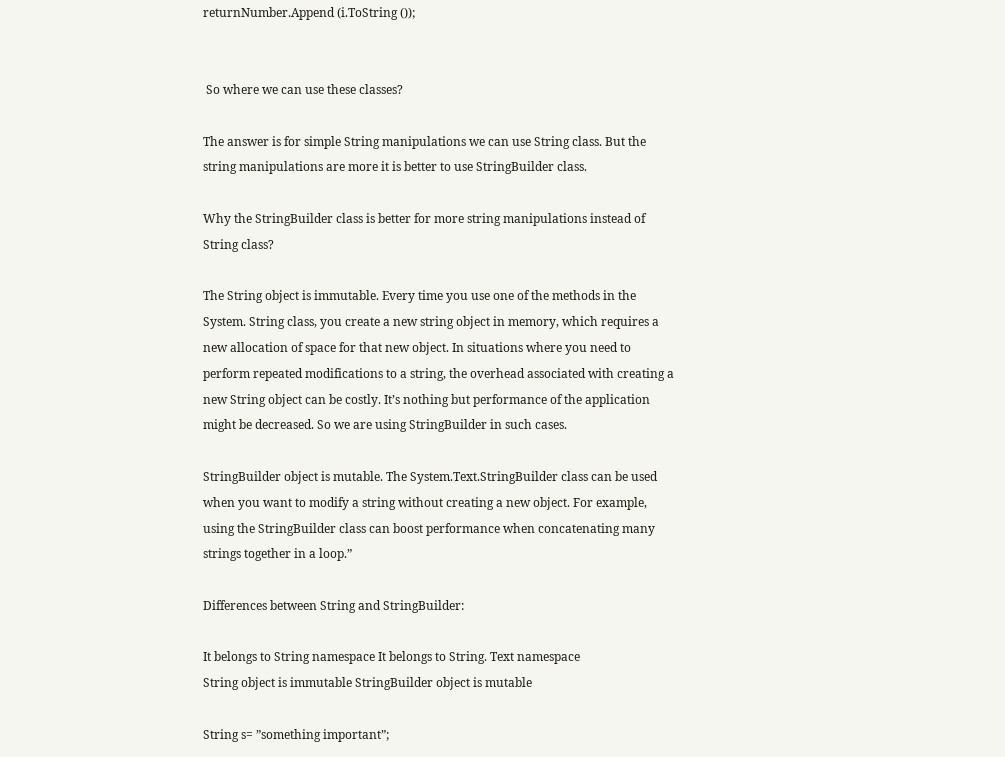returnNumber.Append (i.ToString ());


 So where we can use these classes?

The answer is for simple String manipulations we can use String class. But the string manipulations are more it is better to use StringBuilder class.

Why the StringBuilder class is better for more string manipulations instead of String class?

The String object is immutable. Every time you use one of the methods in the System. String class, you create a new string object in memory, which requires a new allocation of space for that new object. In situations where you need to perform repeated modifications to a string, the overhead associated with creating a new String object can be costly. It’s nothing but performance of the application might be decreased. So we are using StringBuilder in such cases.

StringBuilder object is mutable. The System.Text.StringBuilder class can be used when you want to modify a string without creating a new object. For example, using the StringBuilder class can boost performance when concatenating many strings together in a loop.”

Differences between String and StringBuilder:

It belongs to String namespace It belongs to String. Text namespace
String object is immutable StringBuilder object is mutable

String s= ”something important”;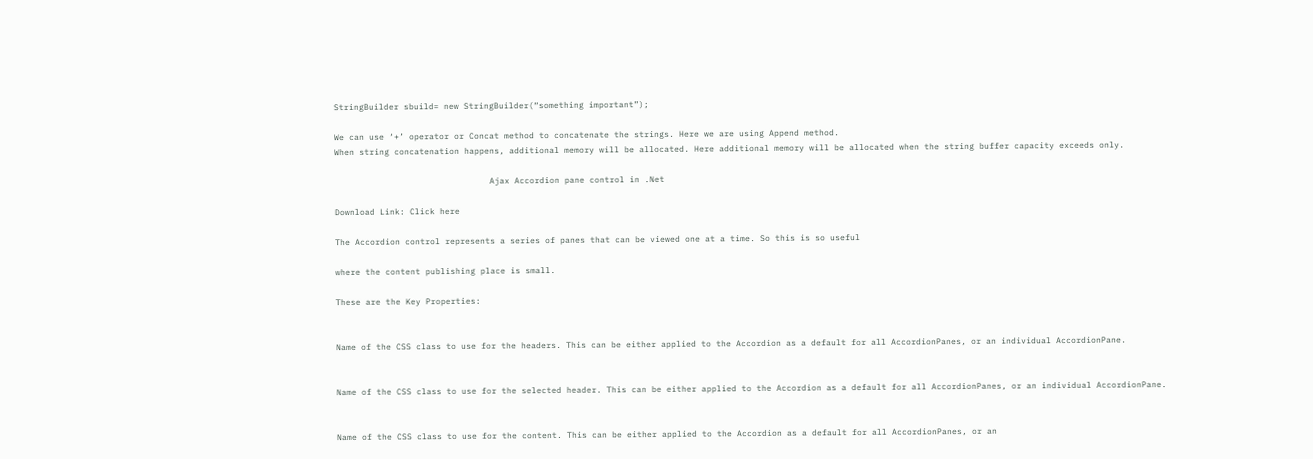StringBuilder sbuild= new StringBuilder(“something important”);

We can use ‘+’ operator or Concat method to concatenate the strings. Here we are using Append method.
When string concatenation happens, additional memory will be allocated. Here additional memory will be allocated when the string buffer capacity exceeds only.

                               Ajax Accordion pane control in .Net

Download Link: Click here

The Accordion control represents a series of panes that can be viewed one at a time. So this is so useful

where the content publishing place is small.

These are the Key Properties:


Name of the CSS class to use for the headers. This can be either applied to the Accordion as a default for all AccordionPanes, or an individual AccordionPane.


Name of the CSS class to use for the selected header. This can be either applied to the Accordion as a default for all AccordionPanes, or an individual AccordionPane.


Name of the CSS class to use for the content. This can be either applied to the Accordion as a default for all AccordionPanes, or an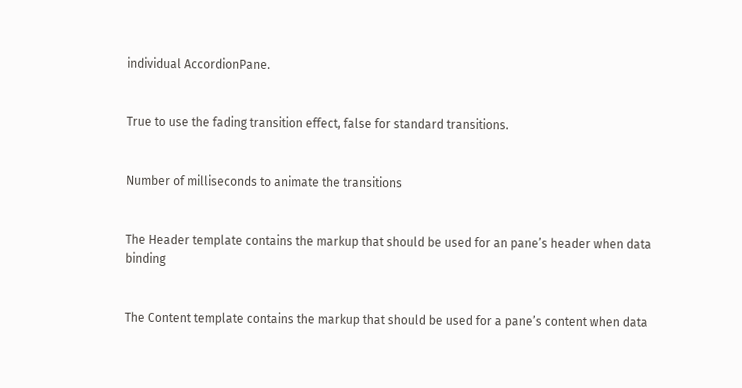individual AccordionPane.


True to use the fading transition effect, false for standard transitions.


Number of milliseconds to animate the transitions


The Header template contains the markup that should be used for an pane’s header when data binding


The Content template contains the markup that should be used for a pane’s content when data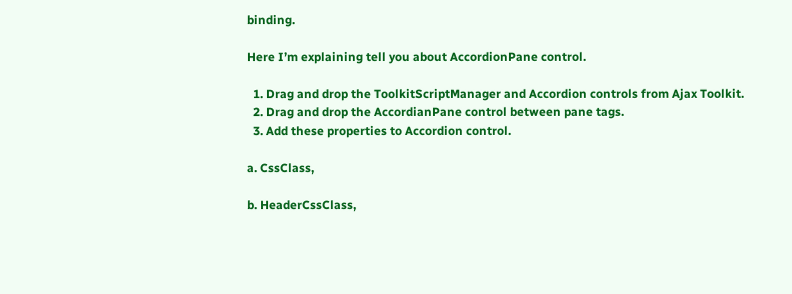binding.

Here I’m explaining tell you about AccordionPane control.

  1. Drag and drop the ToolkitScriptManager and Accordion controls from Ajax Toolkit.
  2. Drag and drop the AccordianPane control between pane tags.
  3. Add these properties to Accordion control.

a. CssClass,

b. HeaderCssClass,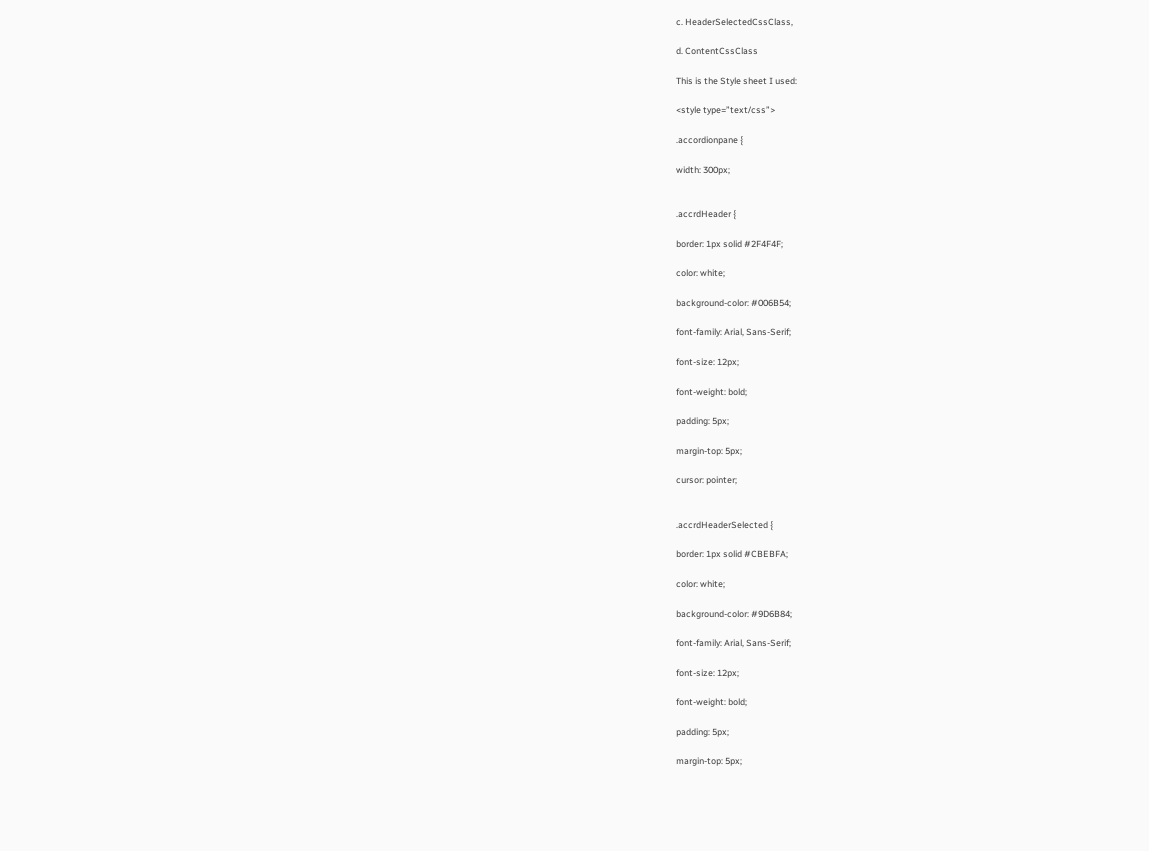c. HeaderSelectedCssClass,

d. ContentCssClass

This is the Style sheet I used:

<style type=”text/css”>

.accordionpane {

width: 300px;


.accrdHeader {

border: 1px solid #2F4F4F;

color: white;

background-color: #006B54;

font-family: Arial, Sans-Serif;

font-size: 12px;

font-weight: bold;

padding: 5px;

margin-top: 5px;

cursor: pointer;


.accrdHeaderSelected {

border: 1px solid #CBEBFA;

color: white;

background-color: #9D6B84;

font-family: Arial, Sans-Serif;

font-size: 12px;

font-weight: bold;

padding: 5px;

margin-top: 5px;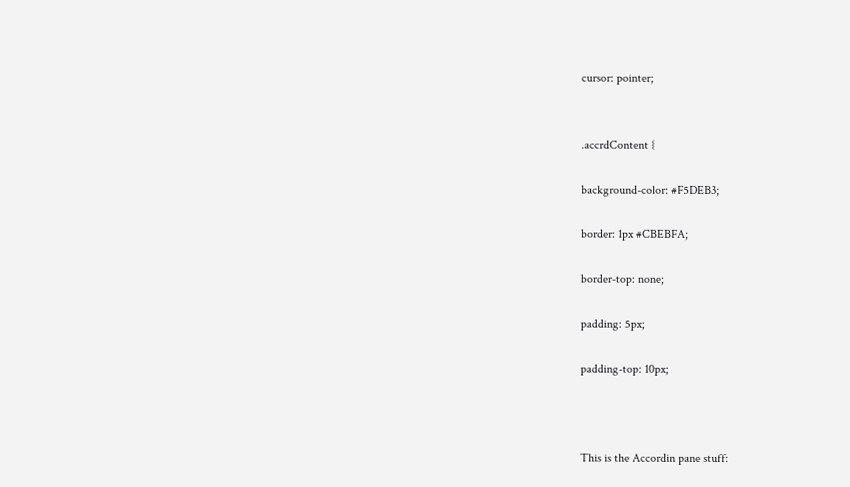cursor: pointer;


.accrdContent {

background-color: #F5DEB3;

border: 1px #CBEBFA;

border-top: none;

padding: 5px;

padding-top: 10px;



This is the Accordin pane stuff: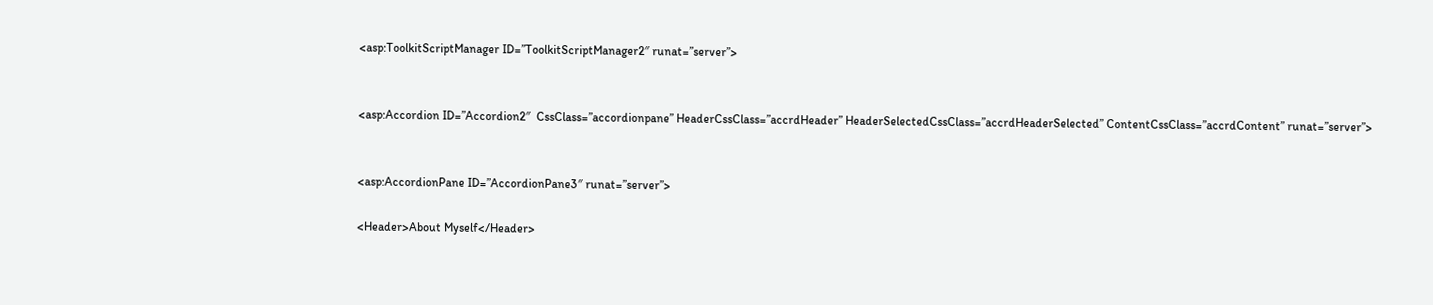<asp:ToolkitScriptManager ID=”ToolkitScriptManager2″ runat=”server”>


<asp:Accordion ID=”Accordion2″  CssClass=”accordionpane” HeaderCssClass=”accrdHeader” HeaderSelectedCssClass=”accrdHeaderSelected” ContentCssClass=”accrdContent” runat=”server”>


<asp:AccordionPane ID=”AccordionPane3″ runat=”server”>

<Header>About Myself</Header>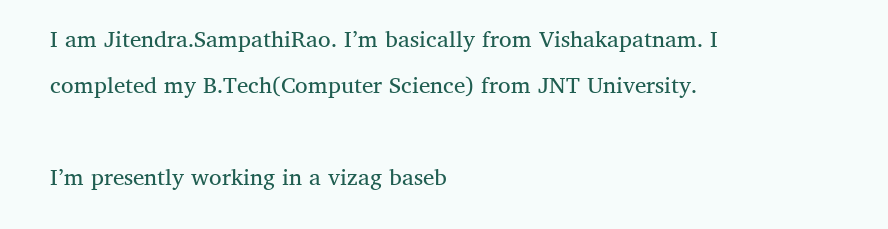I am Jitendra.SampathiRao. I’m basically from Vishakapatnam. I completed my B.Tech(Computer Science) from JNT University.

I’m presently working in a vizag baseb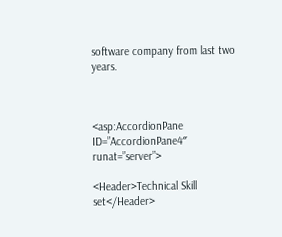software company from last two years.



<asp:AccordionPane ID=”AccordionPane4″ runat=”server”>

<Header>Technical Skill set</Header>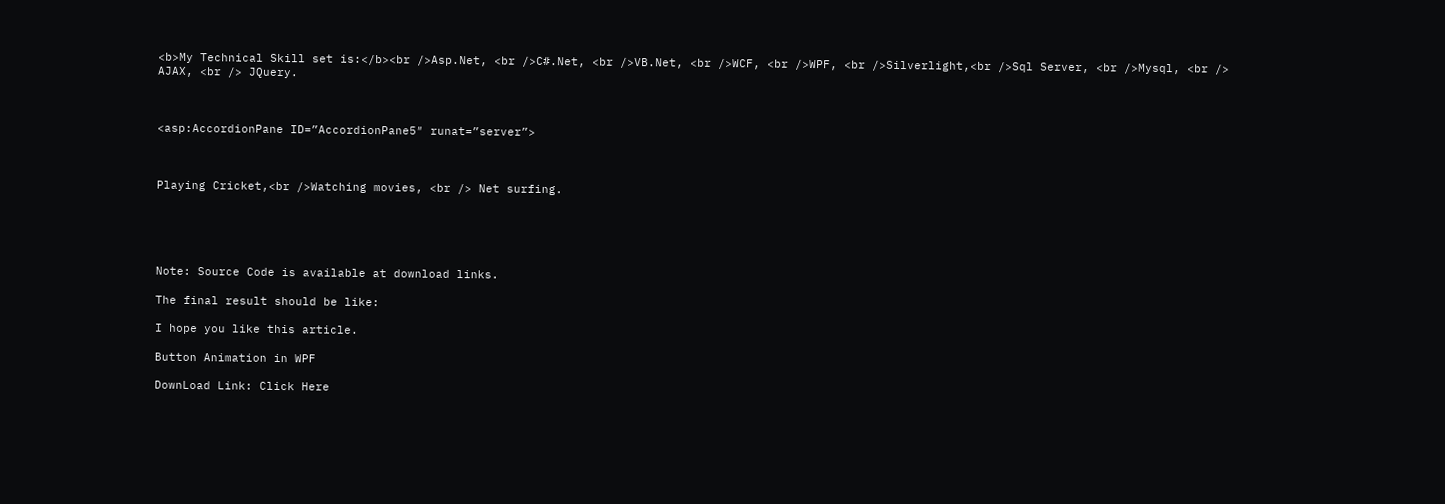<b>My Technical Skill set is:</b><br />Asp.Net, <br />C#.Net, <br />VB.Net, <br />WCF, <br />WPF, <br />Silverlight,<br />Sql Server, <br />Mysql, <br /> AJAX, <br /> JQuery.



<asp:AccordionPane ID=”AccordionPane5″ runat=”server”>



Playing Cricket,<br />Watching movies, <br /> Net surfing.





Note: Source Code is available at download links.

The final result should be like:

I hope you like this article.

Button Animation in WPF

DownLoad Link: Click Here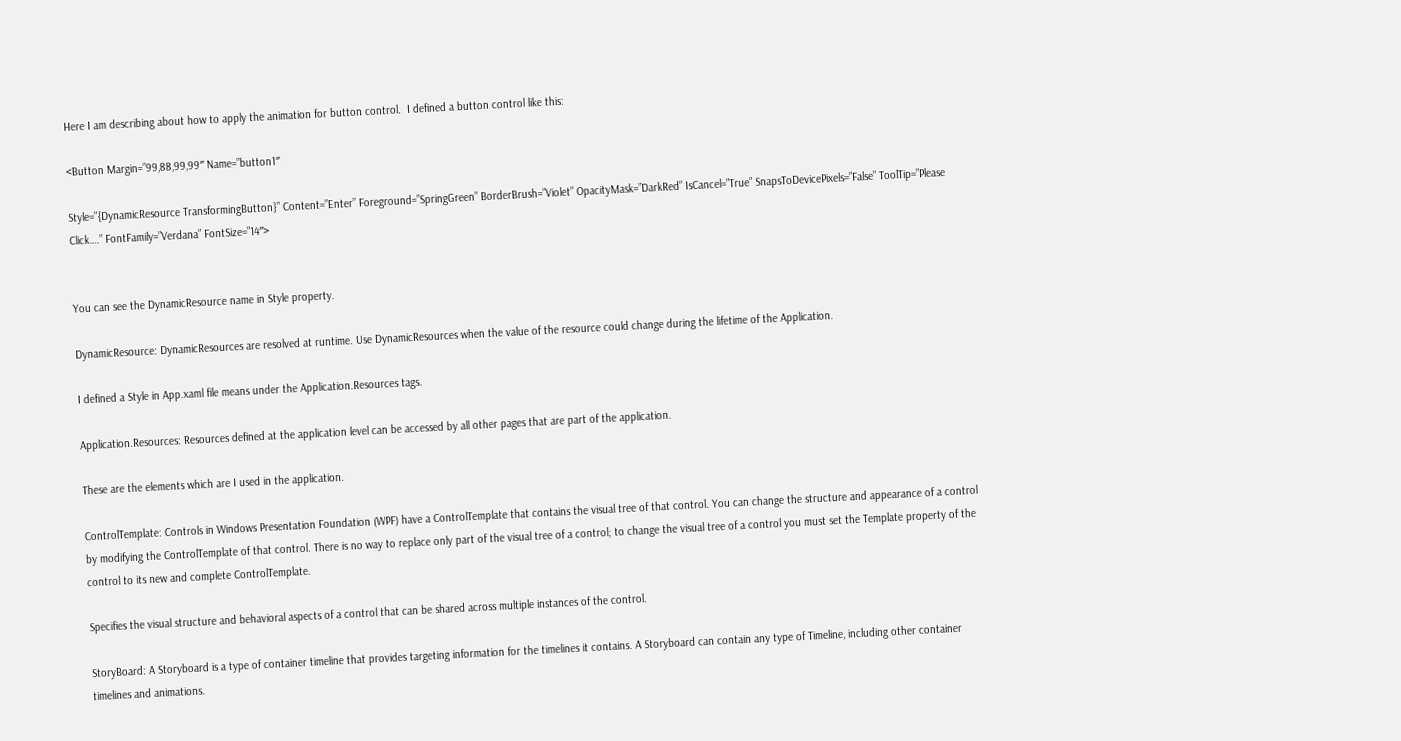Here I am describing about how to apply the animation for button control.  I defined a button control like this:

<Button Margin=”99,88,99,99″ Name=”button1″

Style=”{DynamicResource TransformingButton}” Content=”Enter” Foreground=”SpringGreen” BorderBrush=”Violet” OpacityMask=”DarkRed” IsCancel=”True” SnapsToDevicePixels=”False” ToolTip=”Please Click….” FontFamily=”Verdana” FontSize=”14″>


You can see the DynamicResource name in Style property.

DynamicResource: DynamicResources are resolved at runtime. Use DynamicResources when the value of the resource could change during the lifetime of the Application.

I defined a Style in App.xaml file means under the Application.Resources tags.

Application.Resources: Resources defined at the application level can be accessed by all other pages that are part of the application.

These are the elements which are I used in the application.

ControlTemplate: Controls in Windows Presentation Foundation (WPF) have a ControlTemplate that contains the visual tree of that control. You can change the structure and appearance of a control by modifying the ControlTemplate of that control. There is no way to replace only part of the visual tree of a control; to change the visual tree of a control you must set the Template property of the control to its new and complete ControlTemplate.

Specifies the visual structure and behavioral aspects of a control that can be shared across multiple instances of the control.

StoryBoard: A Storyboard is a type of container timeline that provides targeting information for the timelines it contains. A Storyboard can contain any type of Timeline, including other container timelines and animations.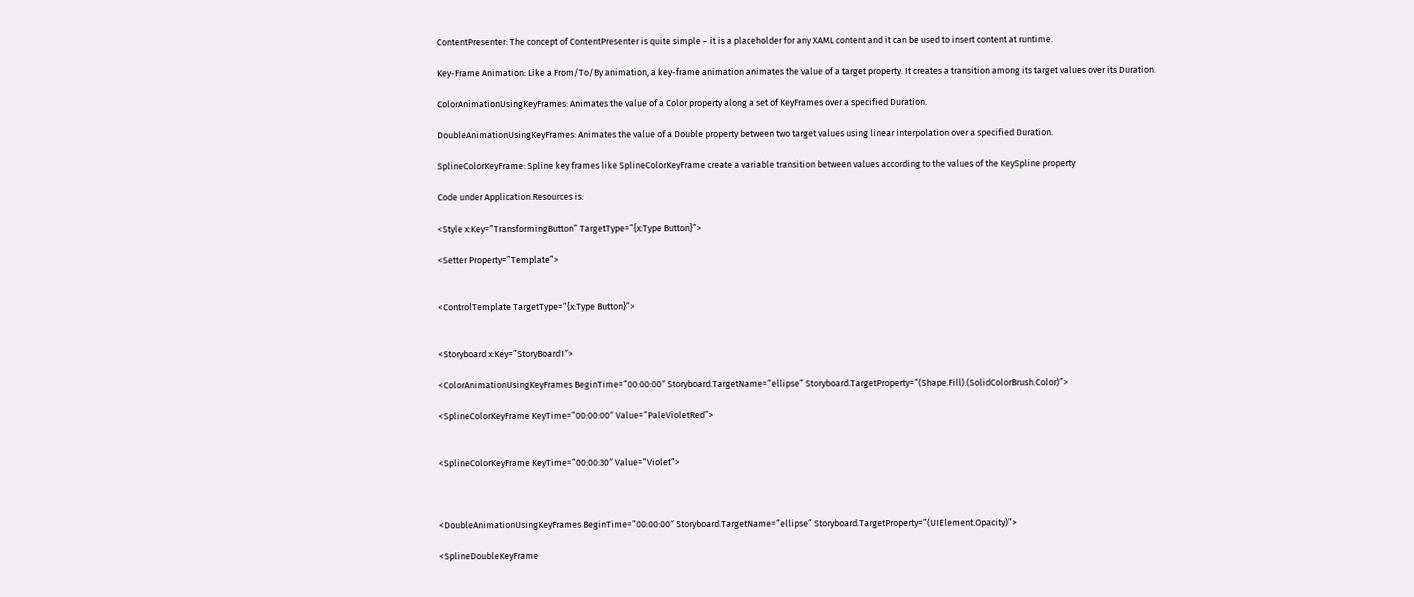ContentPresenter: The concept of ContentPresenter is quite simple – it is a placeholder for any XAML content and it can be used to insert content at runtime.

Key-Frame Animation: Like a From/To/By animation, a key-frame animation animates the value of a target property. It creates a transition among its target values over its Duration.

ColorAnimationUsingKeyFrames: Animates the value of a Color property along a set of KeyFrames over a specified Duration.

DoubleAnimationUsingKeyFrames: Animates the value of a Double property between two target values using linear interpolation over a specified Duration.

SplineColorKeyFrame: Spline key frames like SplineColorKeyFrame create a variable transition between values according to the values of the KeySpline property

Code under Application.Resources is:

<Style x:Key=”TransformingButton” TargetType=”{x:Type Button}”>

<Setter Property=”Template”>


<ControlTemplate TargetType=”{x:Type Button}”>


<Storyboard x:Key=”StoryBoard1″>

<ColorAnimationUsingKeyFrames BeginTime=”00:00:00″ Storyboard.TargetName=”ellipse” Storyboard.TargetProperty=”(Shape.Fill).(SolidColorBrush.Color)”>

<SplineColorKeyFrame KeyTime=”00:00:00″ Value=”PaleVioletRed”>


<SplineColorKeyFrame KeyTime=”00:00:30″ Value=”Violet”>



<DoubleAnimationUsingKeyFrames BeginTime=”00:00:00″ Storyboard.TargetName=”ellipse” Storyboard.TargetProperty=”(UIElement.Opacity)”>

<SplineDoubleKeyFrame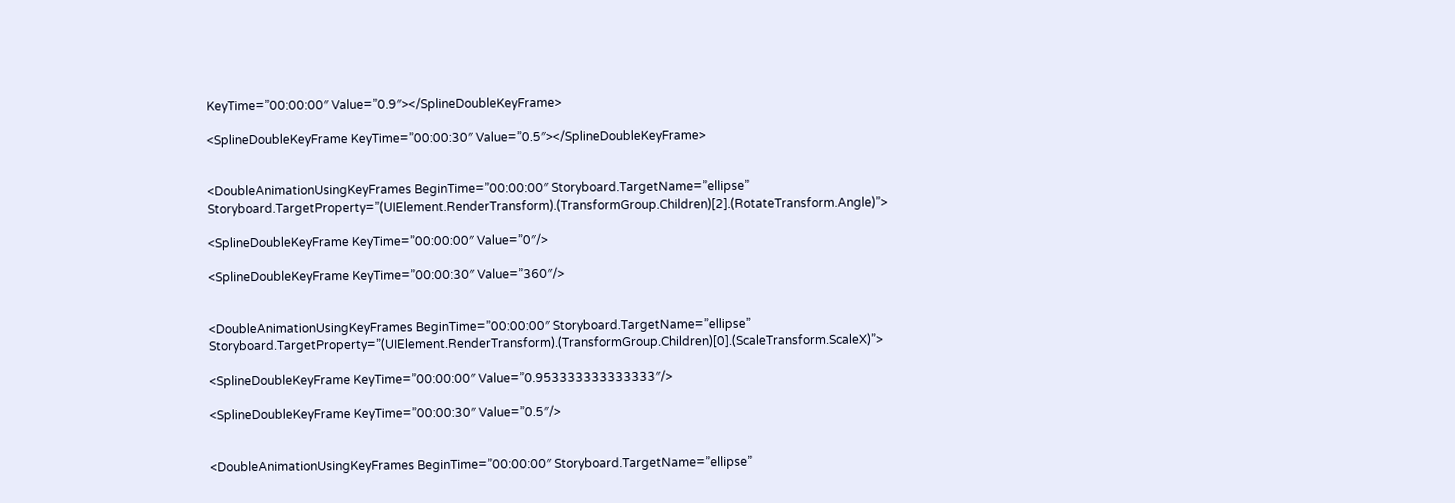KeyTime=”00:00:00″ Value=”0.9″></SplineDoubleKeyFrame>

<SplineDoubleKeyFrame KeyTime=”00:00:30″ Value=”0.5″></SplineDoubleKeyFrame>


<DoubleAnimationUsingKeyFrames BeginTime=”00:00:00″ Storyboard.TargetName=”ellipse” Storyboard.TargetProperty=”(UIElement.RenderTransform).(TransformGroup.Children)[2].(RotateTransform.Angle)”>

<SplineDoubleKeyFrame KeyTime=”00:00:00″ Value=”0″/>

<SplineDoubleKeyFrame KeyTime=”00:00:30″ Value=”360″/>


<DoubleAnimationUsingKeyFrames BeginTime=”00:00:00″ Storyboard.TargetName=”ellipse” Storyboard.TargetProperty=”(UIElement.RenderTransform).(TransformGroup.Children)[0].(ScaleTransform.ScaleX)”>

<SplineDoubleKeyFrame KeyTime=”00:00:00″ Value=”0.953333333333333″/>

<SplineDoubleKeyFrame KeyTime=”00:00:30″ Value=”0.5″/>


<DoubleAnimationUsingKeyFrames BeginTime=”00:00:00″ Storyboard.TargetName=”ellipse”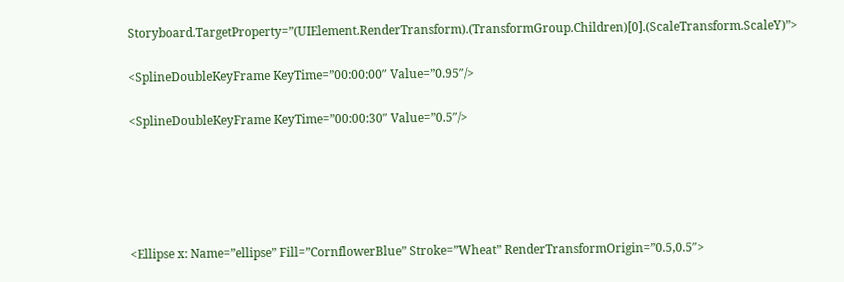Storyboard.TargetProperty=”(UIElement.RenderTransform).(TransformGroup.Children)[0].(ScaleTransform.ScaleY)”>

<SplineDoubleKeyFrame KeyTime=”00:00:00″ Value=”0.95″/>

<SplineDoubleKeyFrame KeyTime=”00:00:30″ Value=”0.5″/>





<Ellipse x: Name=”ellipse” Fill=”CornflowerBlue” Stroke=”Wheat” RenderTransformOrigin=”0.5,0.5″>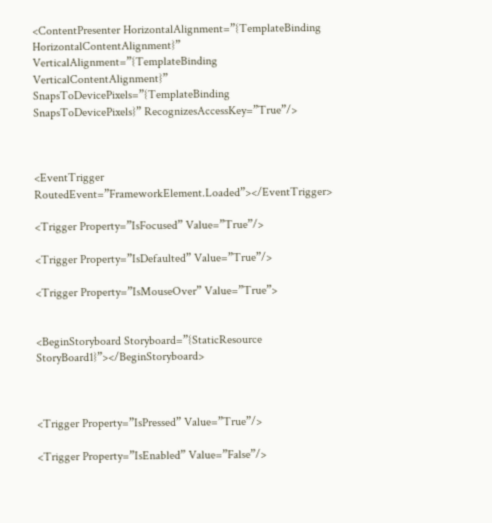<ContentPresenter HorizontalAlignment=”{TemplateBinding HorizontalContentAlignment}” VerticalAlignment=”{TemplateBinding VerticalContentAlignment}” SnapsToDevicePixels=”{TemplateBinding SnapsToDevicePixels}” RecognizesAccessKey=”True”/>



<EventTrigger RoutedEvent=”FrameworkElement.Loaded”></EventTrigger>

<Trigger Property=”IsFocused” Value=”True”/>

<Trigger Property=”IsDefaulted” Value=”True”/>

<Trigger Property=”IsMouseOver” Value=”True”>


<BeginStoryboard Storyboard=”{StaticResource StoryBoard1}”></BeginStoryboard>



<Trigger Property=”IsPressed” Value=”True”/>

<Trigger Property=”IsEnabled” Value=”False”/>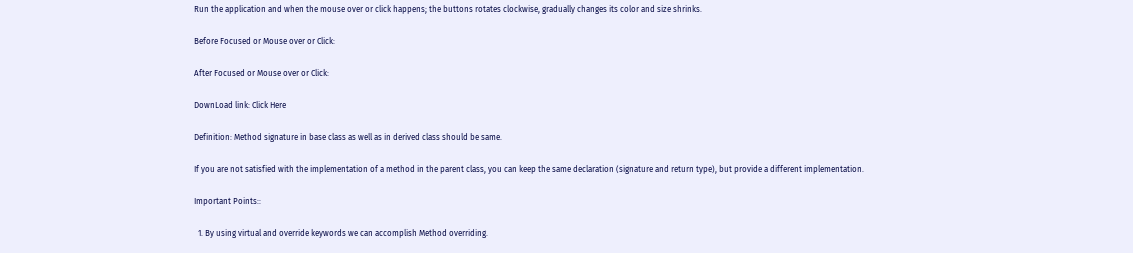Run the application and when the mouse over or click happens; the buttons rotates clockwise, gradually changes its color and size shrinks.

Before Focused or Mouse over or Click:

After Focused or Mouse over or Click:

DownLoad link: Click Here

Definition: Method signature in base class as well as in derived class should be same.

If you are not satisfied with the implementation of a method in the parent class, you can keep the same declaration (signature and return type), but provide a different implementation.

Important Points::

  1. By using virtual and override keywords we can accomplish Method overriding.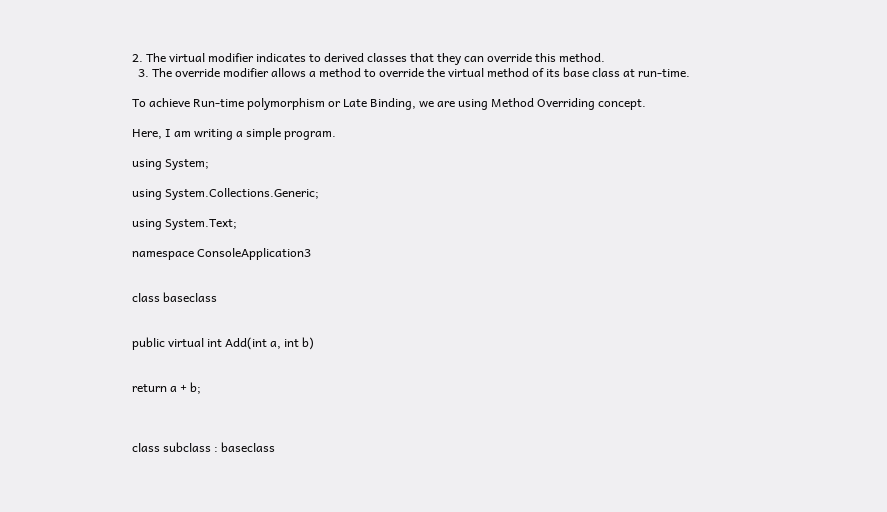2. The virtual modifier indicates to derived classes that they can override this method.
  3. The override modifier allows a method to override the virtual method of its base class at run-time.

To achieve Run-time polymorphism or Late Binding, we are using Method Overriding concept.

Here, I am writing a simple program.

using System;

using System.Collections.Generic;

using System.Text;

namespace ConsoleApplication3


class baseclass


public virtual int Add(int a, int b)


return a + b;



class subclass : baseclass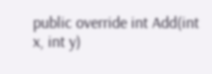public override int Add(int x, int y)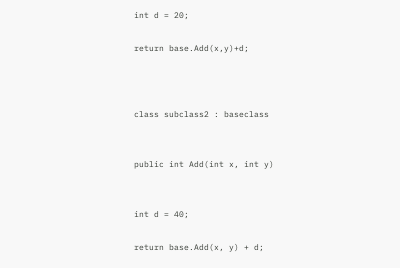int d = 20;

return base.Add(x,y)+d;



class subclass2 : baseclass


public int Add(int x, int y)


int d = 40;

return base.Add(x, y) + d;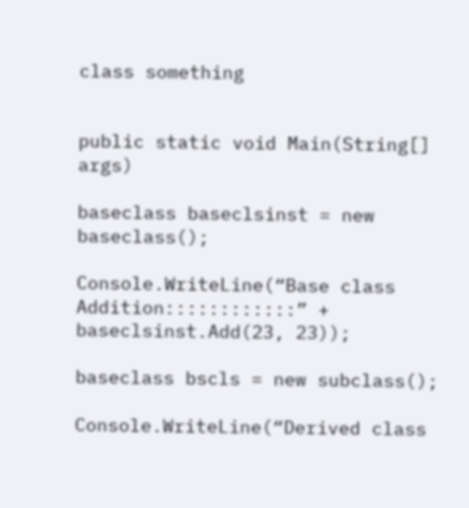class something


public static void Main(String[] args)

baseclass baseclsinst = new baseclass();

Console.WriteLine(“Base class Addition::::::::::::” + baseclsinst.Add(23, 23));

baseclass bscls = new subclass();

Console.WriteLine(“Derived class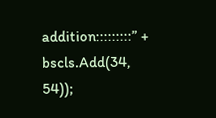addition:::::::::” + bscls.Add(34, 54));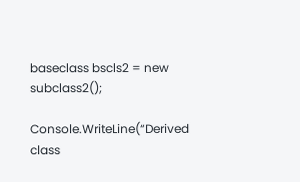baseclass bscls2 = new subclass2();

Console.WriteLine(“Derived class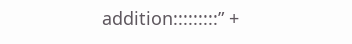addition:::::::::” +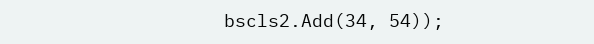bscls2.Add(34, 54));